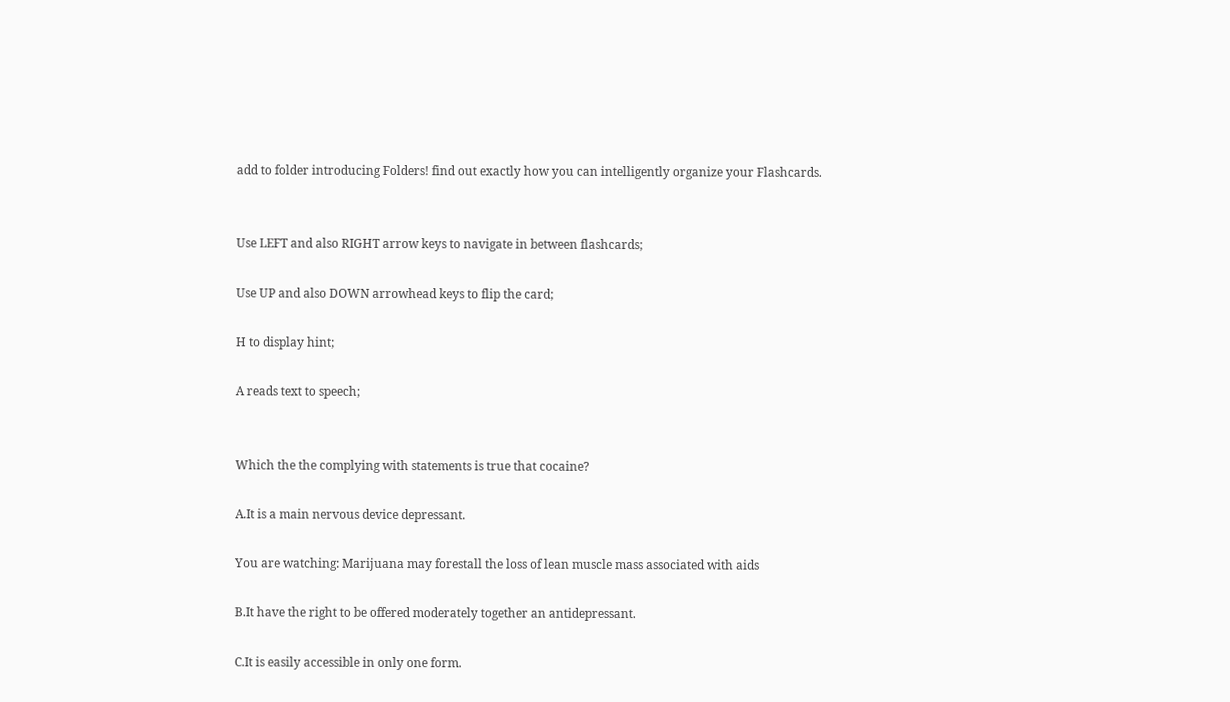add to folder introducing Folders! find out exactly how you can intelligently organize your Flashcards.


Use LEFT and also RIGHT arrow keys to navigate in between flashcards;

Use UP and also DOWN arrowhead keys to flip the card;

H to display hint;

A reads text to speech;


Which the the complying with statements is true that cocaine?

A.It is a main nervous device depressant.

You are watching: Marijuana may forestall the loss of lean muscle mass associated with aids

B.It have the right to be offered moderately together an antidepressant.

C.It is easily accessible in only one form.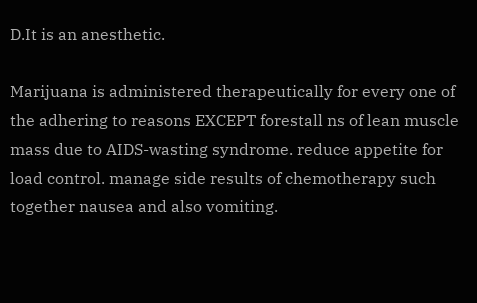D.It is an anesthetic.

Marijuana is administered therapeutically for every one of the adhering to reasons EXCEPT forestall ns of lean muscle mass due to AIDS-wasting syndrome. reduce appetite for load control. manage side results of chemotherapy such together nausea and also vomiting.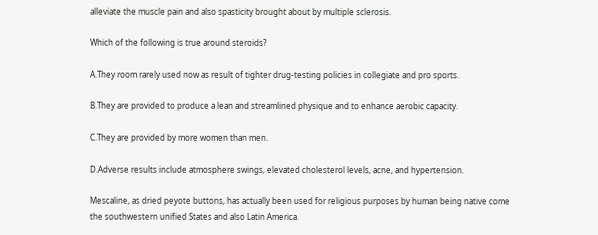alleviate the muscle pain and also spasticity brought about by multiple sclerosis.

Which of the following is true around steroids?

A.They room rarely used now as result of tighter drug-testing policies in collegiate and pro sports.

B.They are provided to produce a lean and streamlined physique and to enhance aerobic capacity.

C.They are provided by more women than men.

D.Adverse results include atmosphere swings, elevated cholesterol levels, acne, and hypertension.

Mescaline, as dried peyote buttons, has actually been used for religious purposes by human being native come the southwestern unified States and also Latin America.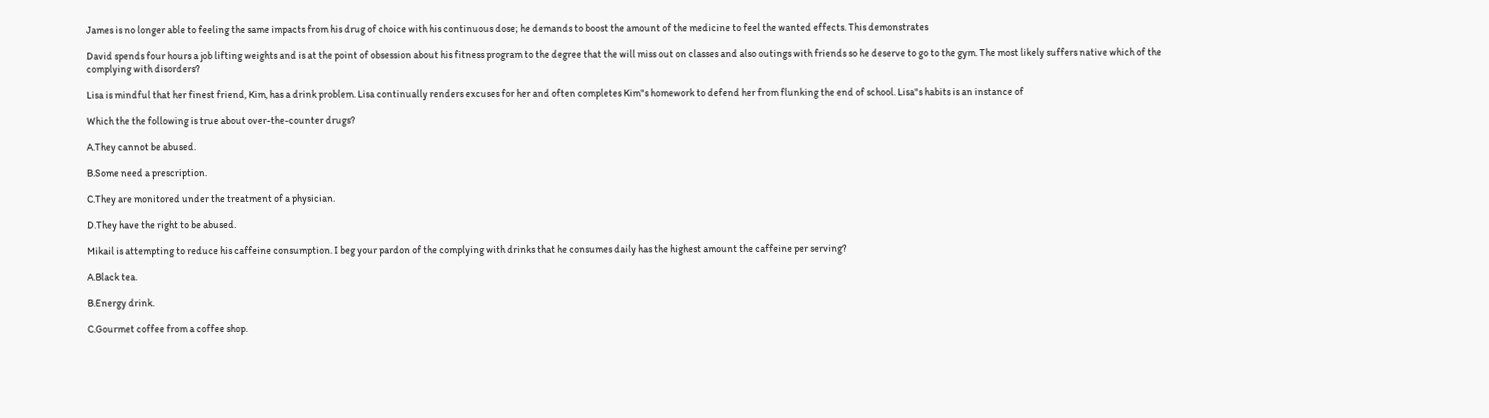James is no longer able to feeling the same impacts from his drug of choice with his continuous dose; he demands to boost the amount of the medicine to feel the wanted effects. This demonstrates

David spends four hours a job lifting weights and is at the point of obsession about his fitness program to the degree that the will miss out on classes and also outings with friends so he deserve to go to the gym. The most likely suffers native which of the complying with disorders?

Lisa is mindful that her finest friend, Kim, has a drink problem. Lisa continually renders excuses for her and often completes Kim"s homework to defend her from flunking the end of school. Lisa"s habits is an instance of

Which the the following is true about over-the-counter drugs?

A.They cannot be abused.

B.Some need a prescription.

C.They are monitored under the treatment of a physician.

D.They have the right to be abused.

Mikail is attempting to reduce his caffeine consumption. I beg your pardon of the complying with drinks that he consumes daily has the highest amount the caffeine per serving?

A.Black tea.

B.Energy drink.

C.Gourmet coffee from a coffee shop.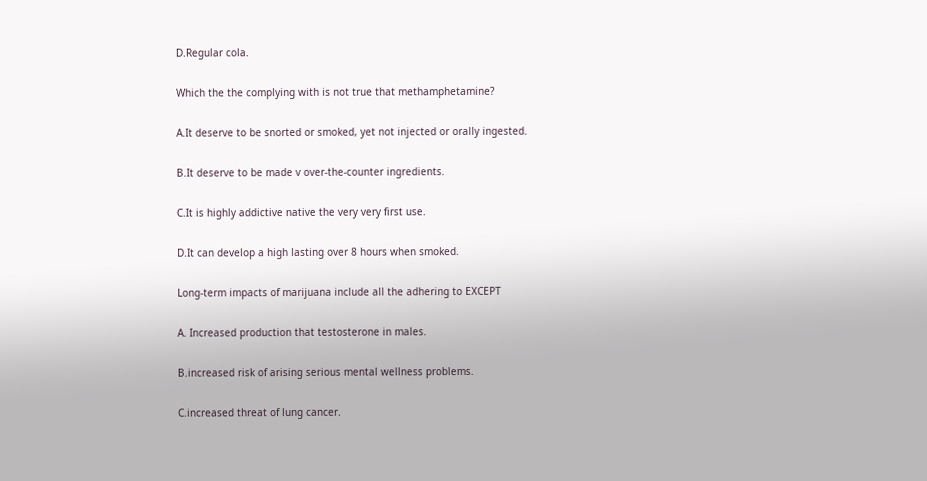D.Regular cola.

Which the the complying with is not true that methamphetamine?

A.It deserve to be snorted or smoked, yet not injected or orally ingested.

B.It deserve to be made v over-the-counter ingredients.

C.It is highly addictive native the very very first use.

D.It can develop a high lasting over 8 hours when smoked.

Long-term impacts of marijuana include all the adhering to EXCEPT

A. Increased production that testosterone in males.

B.increased risk of arising serious mental wellness problems.

C.increased threat of lung cancer.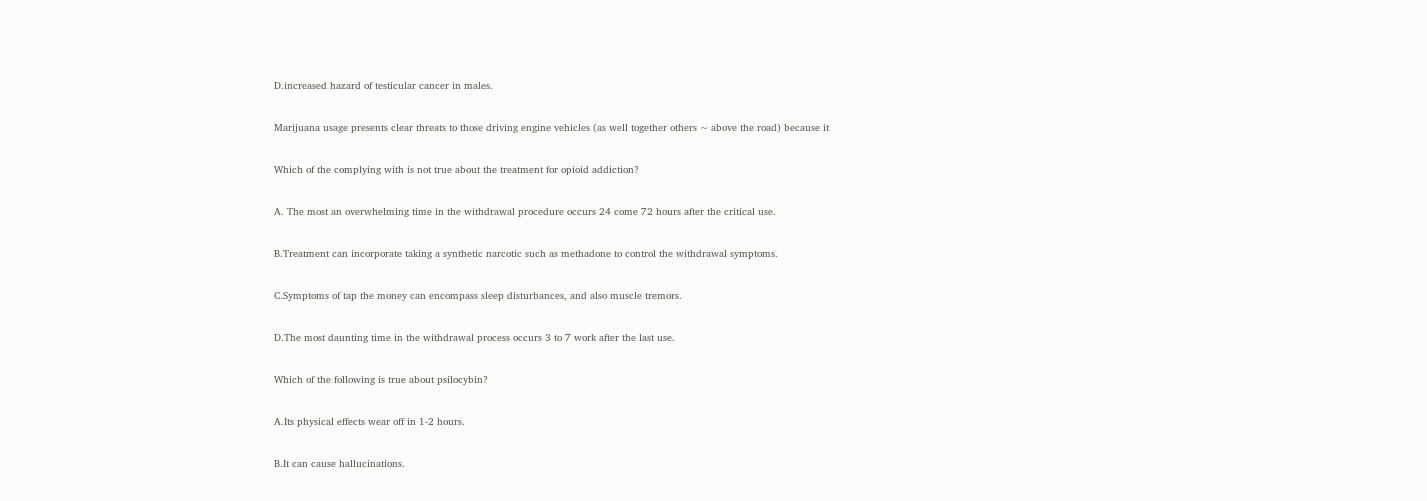D.increased hazard of testicular cancer in males.

Marijuana usage presents clear threats to those driving engine vehicles (as well together others ~ above the road) because it

Which of the complying with is not true about the treatment for opioid addiction?

A. The most an overwhelming time in the withdrawal procedure occurs 24 come 72 hours after the critical use.

B.Treatment can incorporate taking a synthetic narcotic such as methadone to control the withdrawal symptoms.

C.Symptoms of tap the money can encompass sleep disturbances, and also muscle tremors.

D.The most daunting time in the withdrawal process occurs 3 to 7 work after the last use.

Which of the following is true about psilocybin?

A.Its physical effects wear off in 1-2 hours.

B.It can cause hallucinations.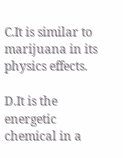C.It is similar to marijuana in its physics effects.

D.It is the energetic chemical in a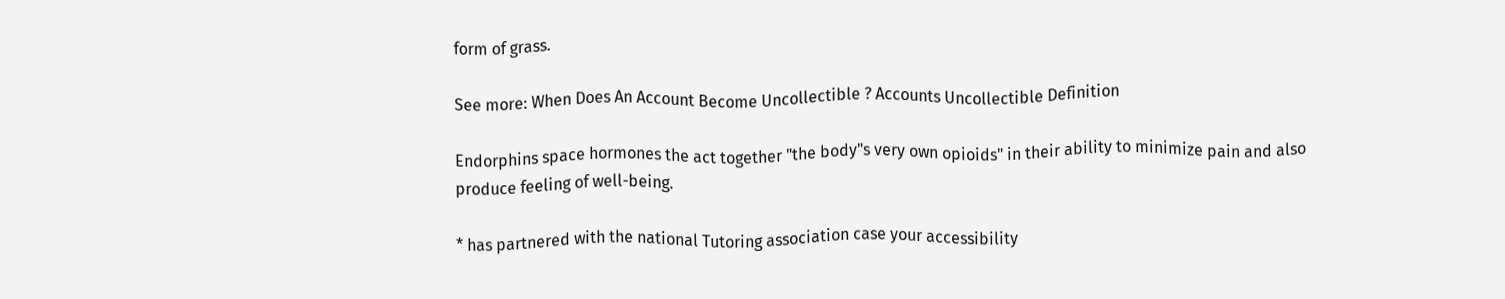form of grass.

See more: When Does An Account Become Uncollectible ? Accounts Uncollectible Definition

Endorphins space hormones the act together "the body"s very own opioids" in their ability to minimize pain and also produce feeling of well-being.

* has partnered with the national Tutoring association case your accessibility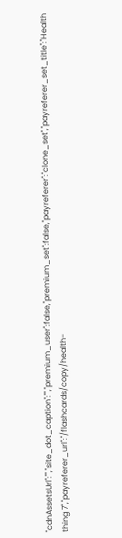"cdnAssetsUrl":"","site_dot_caption":"","premium_user":false,"premium_set":false,"payreferer":"clone_set","payreferer_set_title":"Health thing 7","payreferer_url":"/flashcards/copy/health-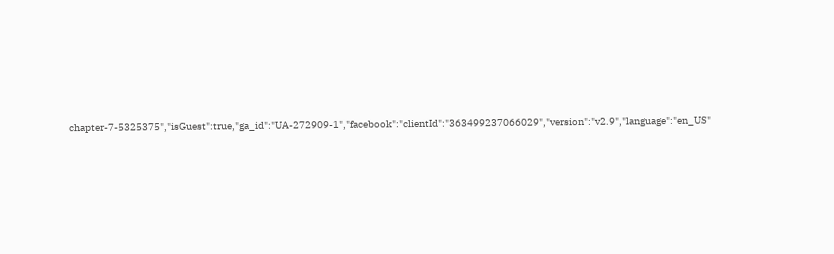chapter-7-5325375","isGuest":true,"ga_id":"UA-272909-1","facebook":"clientId":"363499237066029","version":"v2.9","language":"en_US"